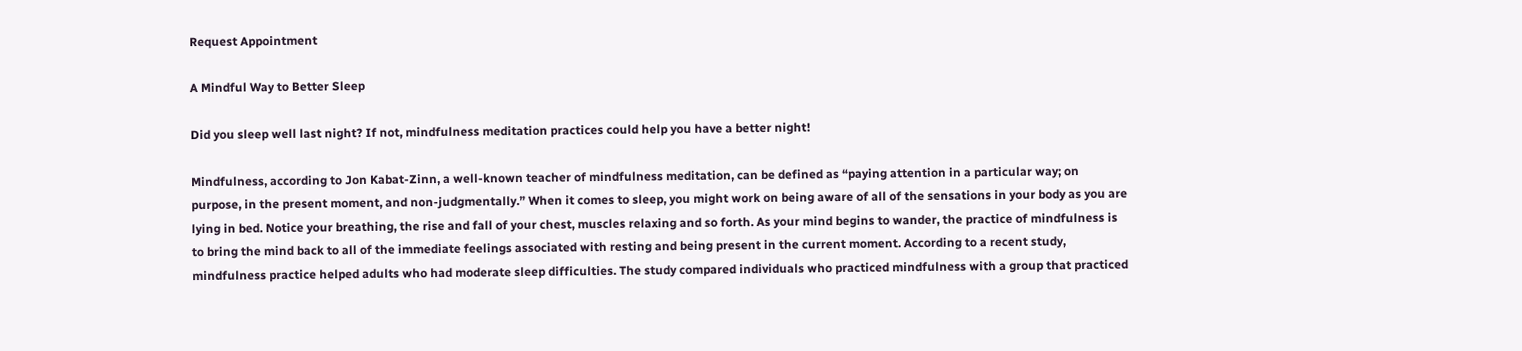Request Appointment

A Mindful Way to Better Sleep

Did you sleep well last night? If not, mindfulness meditation practices could help you have a better night!

Mindfulness, according to Jon Kabat-Zinn, a well-known teacher of mindfulness meditation, can be defined as “paying attention in a particular way; on purpose, in the present moment, and non-judgmentally.” When it comes to sleep, you might work on being aware of all of the sensations in your body as you are lying in bed. Notice your breathing, the rise and fall of your chest, muscles relaxing and so forth. As your mind begins to wander, the practice of mindfulness is to bring the mind back to all of the immediate feelings associated with resting and being present in the current moment. According to a recent study, mindfulness practice helped adults who had moderate sleep difficulties. The study compared individuals who practiced mindfulness with a group that practiced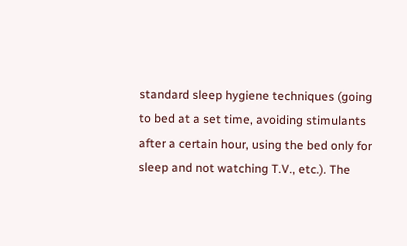standard sleep hygiene techniques (going to bed at a set time, avoiding stimulants after a certain hour, using the bed only for sleep and not watching T.V., etc.). The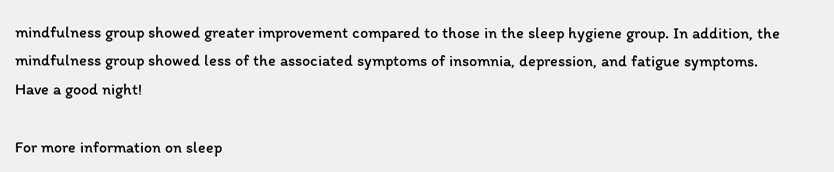mindfulness group showed greater improvement compared to those in the sleep hygiene group. In addition, the mindfulness group showed less of the associated symptoms of insomnia, depression, and fatigue symptoms. Have a good night!

For more information on sleep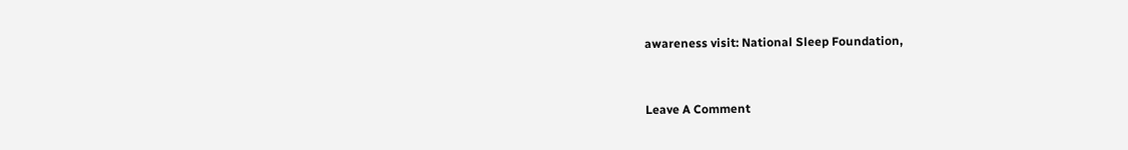awareness visit: National Sleep Foundation,


Leave A Comment